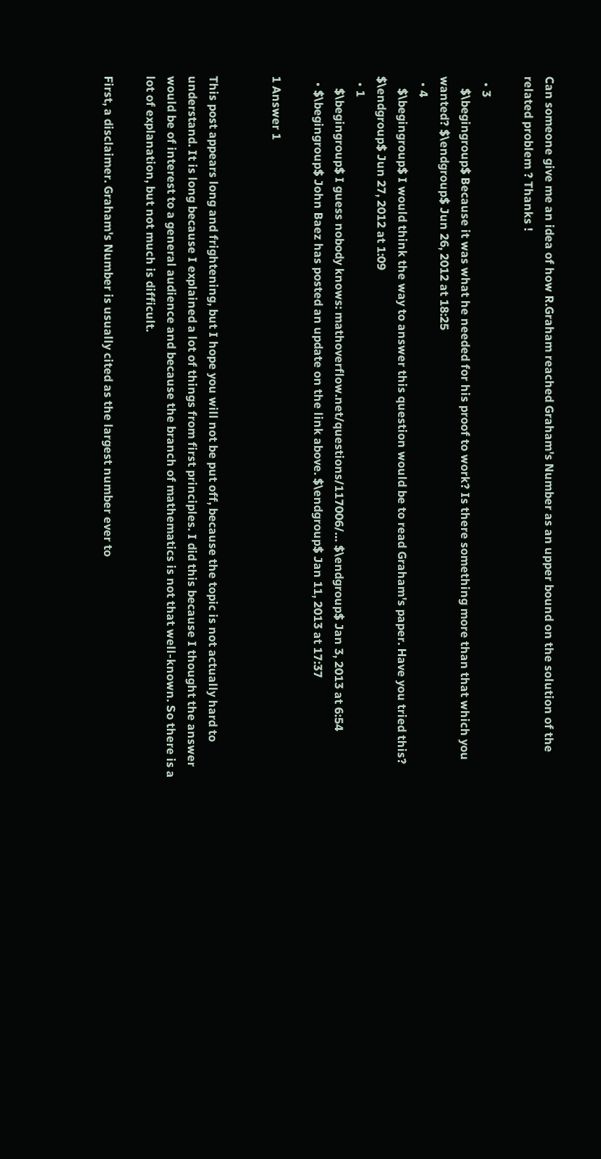Can someone give me an idea of how R.Graham reached Graham's Number as an upper bound on the solution of the related problem ? Thanks !

  • 3
    $\begingroup$ Because it was what he needed for his proof to work? Is there something more than that which you wanted? $\endgroup$ Jun 26, 2012 at 18:25
  • 4
    $\begingroup$ I would think the way to answer this question would be to read Graham's paper. Have you tried this? $\endgroup$ Jun 27, 2012 at 1:09
  • 1
    $\begingroup$ I guess nobody knows: mathoverflow.net/questions/117006/… $\endgroup$ Jan 3, 2013 at 6:54
  • $\begingroup$ John Baez has posted an update on the link above. $\endgroup$ Jan 11, 2013 at 17:37

1 Answer 1


This post appears long and frightening, but I hope you will not be put off, because the topic is not actually hard to understand. It is long because I explained a lot of things from first principles. I did this because I thought the answer would be of interest to a general audience and because the branch of mathematics is not that well-known. So there is a lot of explanation, but not much is difficult.

First, a disclaimer. Graham's Number is usually cited as the largest number ever to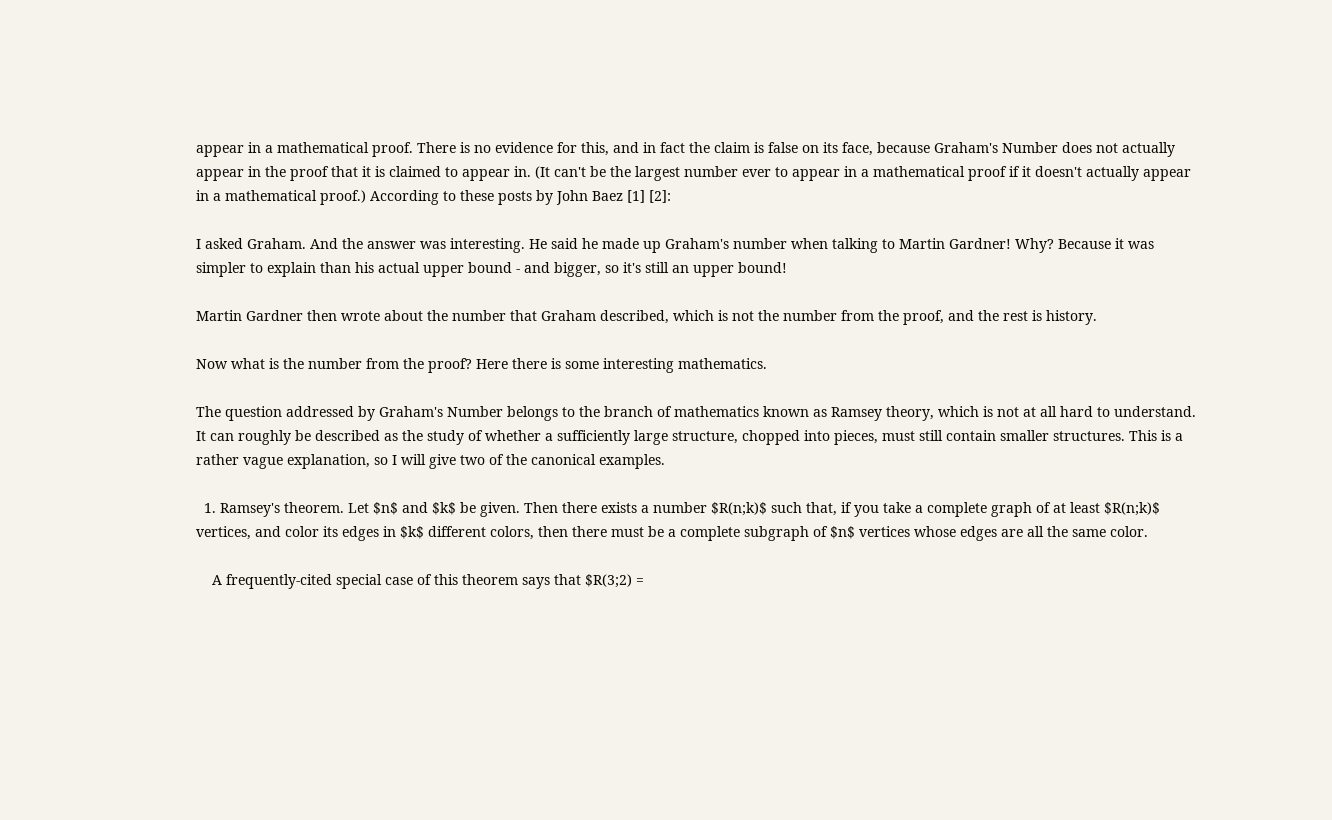appear in a mathematical proof. There is no evidence for this, and in fact the claim is false on its face, because Graham's Number does not actually appear in the proof that it is claimed to appear in. (It can't be the largest number ever to appear in a mathematical proof if it doesn't actually appear in a mathematical proof.) According to these posts by John Baez [1] [2]:

I asked Graham. And the answer was interesting. He said he made up Graham's number when talking to Martin Gardner! Why? Because it was simpler to explain than his actual upper bound - and bigger, so it's still an upper bound!

Martin Gardner then wrote about the number that Graham described, which is not the number from the proof, and the rest is history.

Now what is the number from the proof? Here there is some interesting mathematics.

The question addressed by Graham's Number belongs to the branch of mathematics known as Ramsey theory, which is not at all hard to understand. It can roughly be described as the study of whether a sufficiently large structure, chopped into pieces, must still contain smaller structures. This is a rather vague explanation, so I will give two of the canonical examples.

  1. Ramsey's theorem. Let $n$ and $k$ be given. Then there exists a number $R(n;k)$ such that, if you take a complete graph of at least $R(n;k)$ vertices, and color its edges in $k$ different colors, then there must be a complete subgraph of $n$ vertices whose edges are all the same color.

    A frequently-cited special case of this theorem says that $R(3;2) =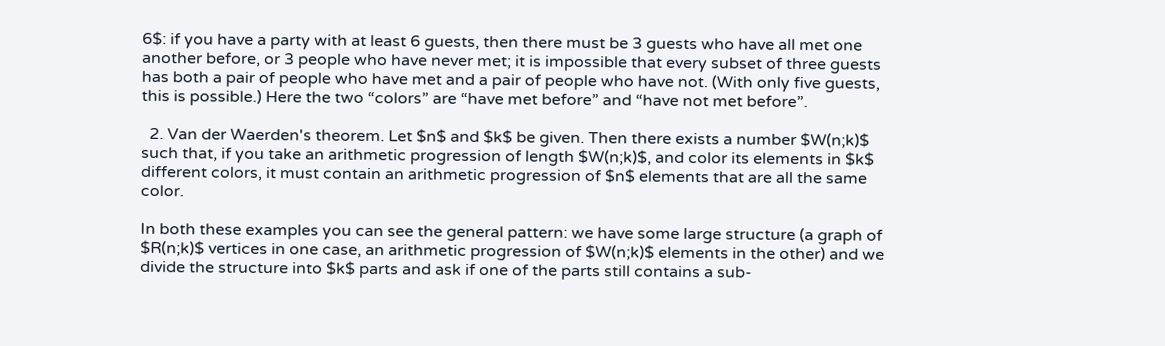6$: if you have a party with at least 6 guests, then there must be 3 guests who have all met one another before, or 3 people who have never met; it is impossible that every subset of three guests has both a pair of people who have met and a pair of people who have not. (With only five guests, this is possible.) Here the two “colors” are “have met before” and “have not met before”.

  2. Van der Waerden's theorem. Let $n$ and $k$ be given. Then there exists a number $W(n;k)$ such that, if you take an arithmetic progression of length $W(n;k)$, and color its elements in $k$ different colors, it must contain an arithmetic progression of $n$ elements that are all the same color.

In both these examples you can see the general pattern: we have some large structure (a graph of $R(n;k)$ vertices in one case, an arithmetic progression of $W(n;k)$ elements in the other) and we divide the structure into $k$ parts and ask if one of the parts still contains a sub-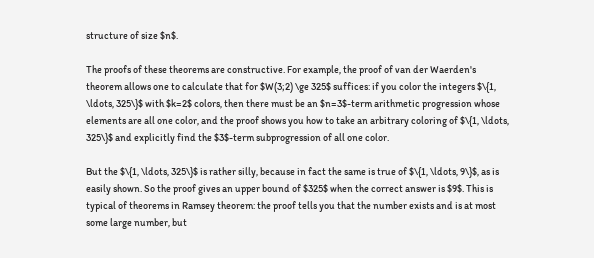structure of size $n$.

The proofs of these theorems are constructive. For example, the proof of van der Waerden's theorem allows one to calculate that for $W(3;2) \ge 325$ suffices: if you color the integers $\{1, \ldots, 325\}$ with $k=2$ colors, then there must be an $n=3$-term arithmetic progression whose elements are all one color, and the proof shows you how to take an arbitrary coloring of $\{1, \ldots, 325\}$ and explicitly find the $3$-term subprogression of all one color.

But the $\{1, \ldots, 325\}$ is rather silly, because in fact the same is true of $\{1, \ldots, 9\}$, as is easily shown. So the proof gives an upper bound of $325$ when the correct answer is $9$. This is typical of theorems in Ramsey theorem: the proof tells you that the number exists and is at most some large number, but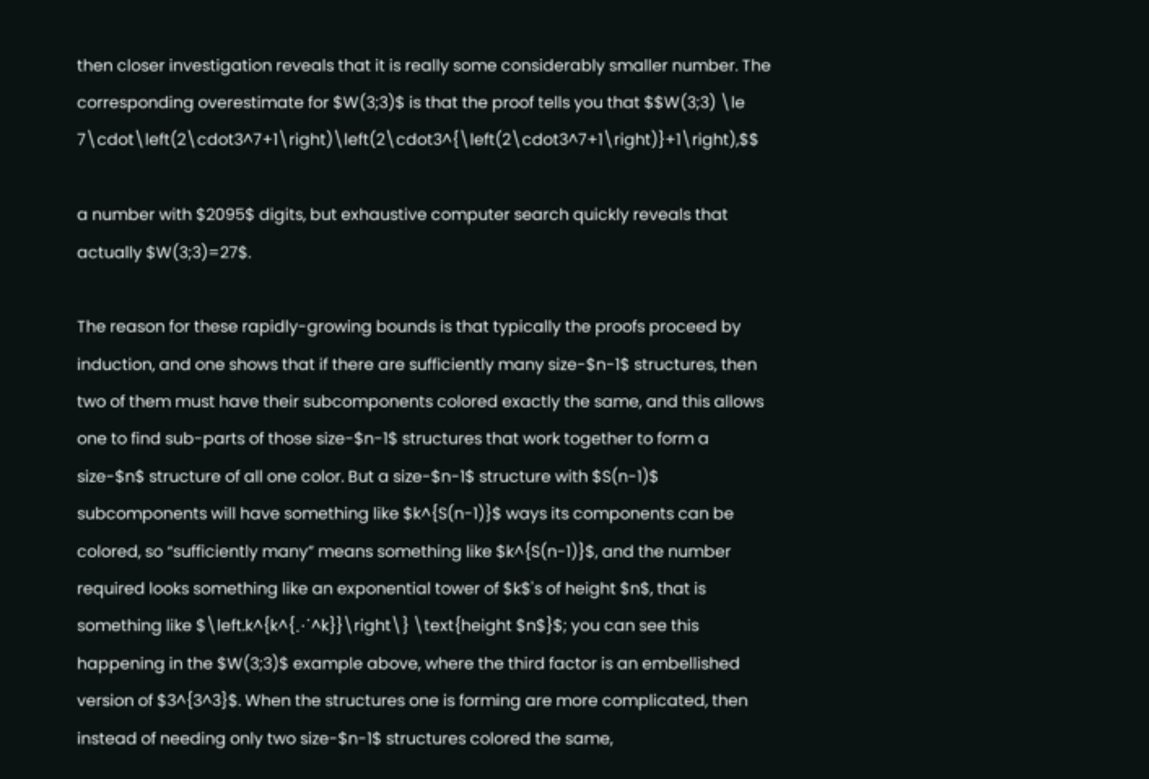then closer investigation reveals that it is really some considerably smaller number. The corresponding overestimate for $W(3;3)$ is that the proof tells you that $$W(3;3) \le 7\cdot\left(2\cdot3^7+1\right)\left(2\cdot3^{\left(2\cdot3^7+1\right)}+1\right),$$

a number with $2095$ digits, but exhaustive computer search quickly reveals that actually $W(3;3)=27$.

The reason for these rapidly-growing bounds is that typically the proofs proceed by induction, and one shows that if there are sufficiently many size-$n-1$ structures, then two of them must have their subcomponents colored exactly the same, and this allows one to find sub-parts of those size-$n-1$ structures that work together to form a size-$n$ structure of all one color. But a size-$n-1$ structure with $S(n-1)$ subcomponents will have something like $k^{S(n-1)}$ ways its components can be colored, so “sufficiently many” means something like $k^{S(n-1)}$, and the number required looks something like an exponential tower of $k$'s of height $n$, that is something like $\left.k^{k^{⋰^k}}\right\} \text{height $n$}$; you can see this happening in the $W(3;3)$ example above, where the third factor is an embellished version of $3^{3^3}$. When the structures one is forming are more complicated, then instead of needing only two size-$n-1$ structures colored the same,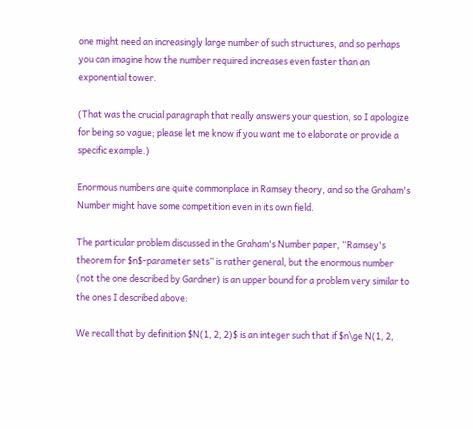one might need an increasingly large number of such structures, and so perhaps you can imagine how the number required increases even faster than an exponential tower.

(That was the crucial paragraph that really answers your question, so I apologize for being so vague; please let me know if you want me to elaborate or provide a specific example.)

Enormous numbers are quite commonplace in Ramsey theory, and so the Graham's Number might have some competition even in its own field.

The particular problem discussed in the Graham's Number paper, “Ramsey's theorem for $n$-parameter sets” is rather general, but the enormous number (not the one described by Gardner) is an upper bound for a problem very similar to the ones I described above:

We recall that by definition $N(1, 2, 2)$ is an integer such that if $n\ge N(1, 2,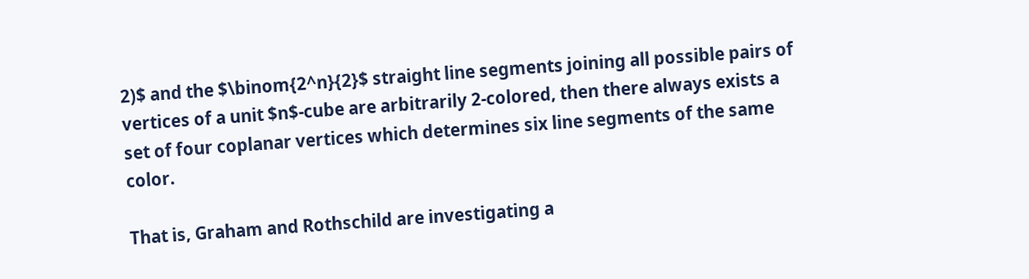2)$ and the $\binom{2^n}{2}$ straight line segments joining all possible pairs of vertices of a unit $n$-cube are arbitrarily 2-colored, then there always exists a set of four coplanar vertices which determines six line segments of the same color.

That is, Graham and Rothschild are investigating a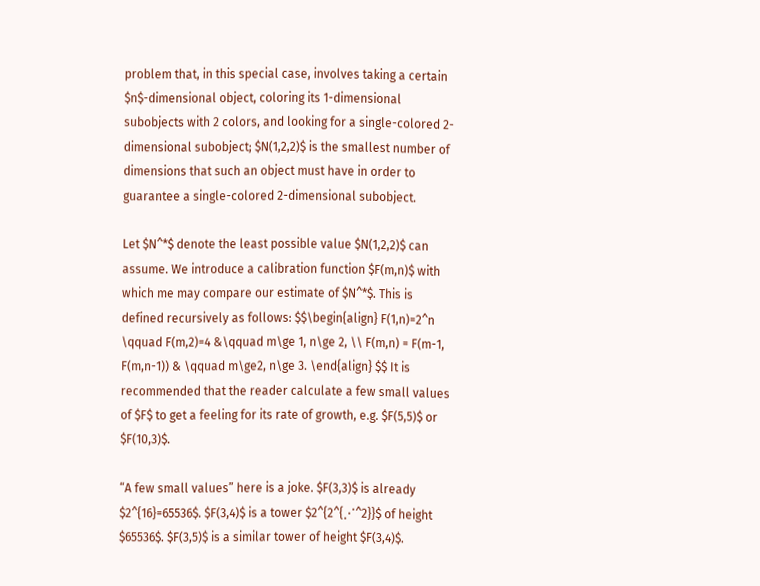problem that, in this special case, involves taking a certain $n$-dimensional object, coloring its 1-dimensional subobjects with 2 colors, and looking for a single-colored 2-dimensional subobject; $N(1,2,2)$ is the smallest number of dimensions that such an object must have in order to guarantee a single-colored 2-dimensional subobject.

Let $N^*$ denote the least possible value $N(1,2,2)$ can assume. We introduce a calibration function $F(m,n)$ with which me may compare our estimate of $N^*$. This is defined recursively as follows: $$\begin{align} F(1,n)=2^n \qquad F(m,2)=4 &\qquad m\ge 1, n\ge 2, \\ F(m,n) = F(m-1, F(m,n-1)) & \qquad m\ge2, n\ge 3. \end{align} $$ It is recommended that the reader calculate a few small values of $F$ to get a feeling for its rate of growth, e.g. $F(5,5)$ or $F(10,3)$.

“A few small values” here is a joke. $F(3,3)$ is already $2^{16}=65536$. $F(3,4)$ is a tower $2^{2^{⋰^2}}$ of height $65536$. $F(3,5)$ is a similar tower of height $F(3,4)$.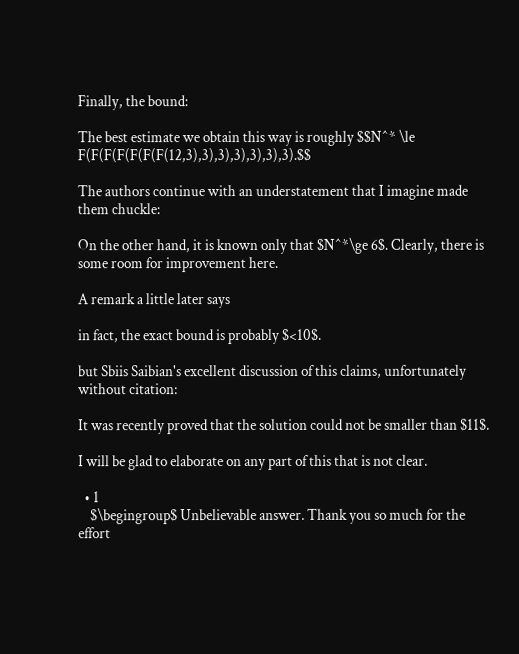Finally, the bound:

The best estimate we obtain this way is roughly $$N^* \le F(F(F(F(F(F(F(12,3),3),3),3),3),3),3).$$

The authors continue with an understatement that I imagine made them chuckle:

On the other hand, it is known only that $N^*\ge 6$. Clearly, there is some room for improvement here.

A remark a little later says

in fact, the exact bound is probably $<10$.

but Sbiis Saibian's excellent discussion of this claims, unfortunately without citation:

It was recently proved that the solution could not be smaller than $11$.

I will be glad to elaborate on any part of this that is not clear.

  • 1
    $\begingroup$ Unbelievable answer. Thank you so much for the effort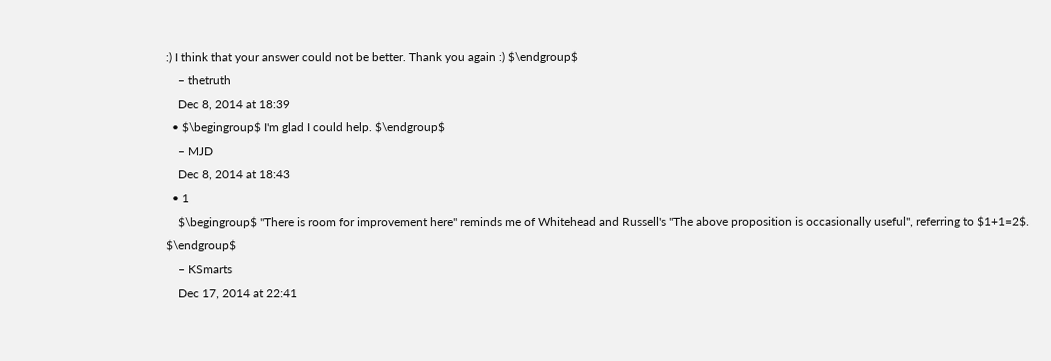:) I think that your answer could not be better. Thank you again :) $\endgroup$
    – thetruth
    Dec 8, 2014 at 18:39
  • $\begingroup$ I'm glad I could help. $\endgroup$
    – MJD
    Dec 8, 2014 at 18:43
  • 1
    $\begingroup$ "There is room for improvement here" reminds me of Whitehead and Russell's "The above proposition is occasionally useful", referring to $1+1=2$. $\endgroup$
    – KSmarts
    Dec 17, 2014 at 22:41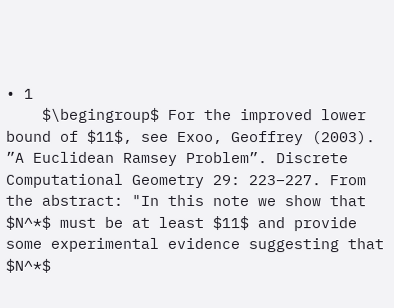• 1
    $\begingroup$ For the improved lower bound of $11$, see Exoo, Geoffrey (2003). ”A Euclidean Ramsey Problem”. Discrete Computational Geometry 29: 223–227. From the abstract: "In this note we show that $N^*$ must be at least $11$ and provide some experimental evidence suggesting that $N^*$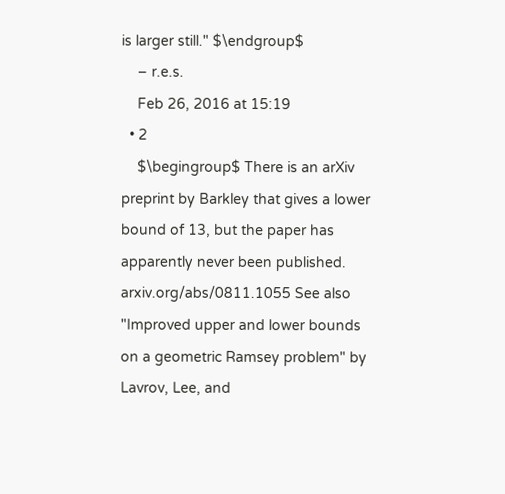is larger still." $\endgroup$
    – r.e.s.
    Feb 26, 2016 at 15:19
  • 2
    $\begingroup$ There is an arXiv preprint by Barkley that gives a lower bound of 13, but the paper has apparently never been published. arxiv.org/abs/0811.1055 See also "Improved upper and lower bounds on a geometric Ramsey problem" by Lavrov, Lee, and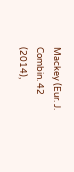Mackey (Eur. J. Combin. 42 (2014),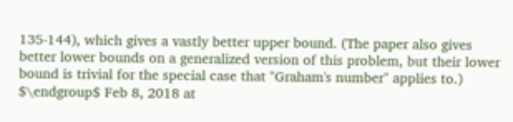135-144), which gives a vastly better upper bound. (The paper also gives better lower bounds on a generalized version of this problem, but their lower bound is trivial for the special case that "Graham's number" applies to.) $\endgroup$ Feb 8, 2018 at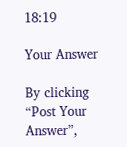18:19

Your Answer

By clicking “Post Your Answer”,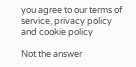you agree to our terms of service, privacy policy and cookie policy

Not the answer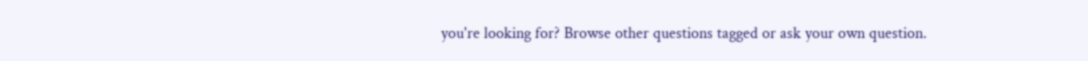you're looking for? Browse other questions tagged or ask your own question.